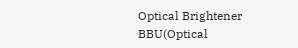Optical Brightener BBU(Optical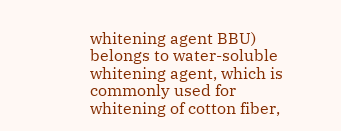whitening agent BBU) belongs to water-soluble whitening agent, which is commonly used for whitening of cotton fiber,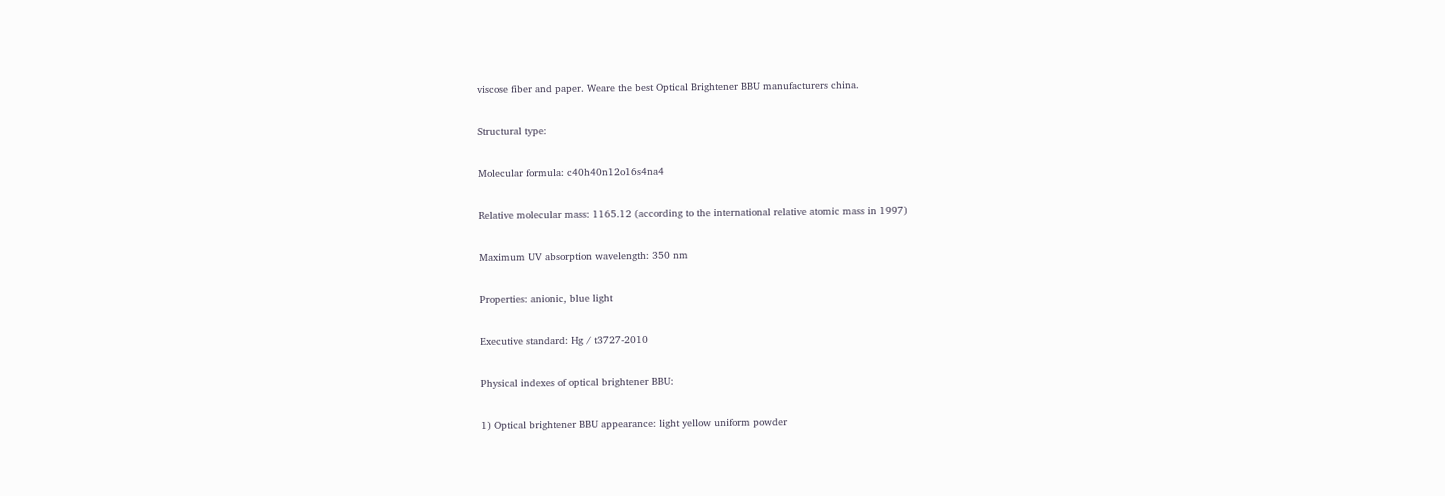viscose fiber and paper. Weare the best Optical Brightener BBU manufacturers china.

Structural type:

Molecular formula: c40h40n12o16s4na4

Relative molecular mass: 1165.12 (according to the international relative atomic mass in 1997)

Maximum UV absorption wavelength: 350 nm

Properties: anionic, blue light

Executive standard: Hg / t3727-2010

Physical indexes of optical brightener BBU:

1) Optical brightener BBU appearance: light yellow uniform powder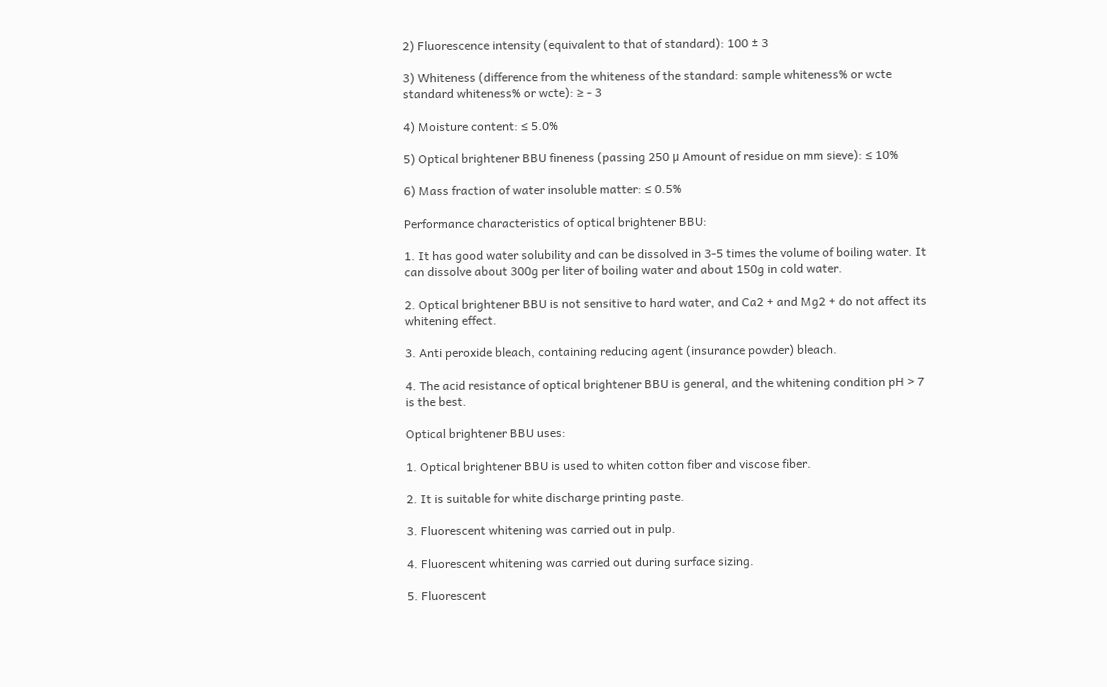2) Fluorescence intensity (equivalent to that of standard): 100 ± 3

3) Whiteness (difference from the whiteness of the standard: sample whiteness% or wcte standard whiteness% or wcte): ≥ - 3

4) Moisture content: ≤ 5.0%

5) Optical brightener BBU fineness (passing 250 μ Amount of residue on mm sieve): ≤ 10%

6) Mass fraction of water insoluble matter: ≤ 0.5%

Performance characteristics of optical brightener BBU:

1. It has good water solubility and can be dissolved in 3-5 times the volume of boiling water. It can dissolve about 300g per liter of boiling water and about 150g in cold water.

2. Optical brightener BBU is not sensitive to hard water, and Ca2 + and Mg2 + do not affect its whitening effect.

3. Anti peroxide bleach, containing reducing agent (insurance powder) bleach.

4. The acid resistance of optical brightener BBU is general, and the whitening condition pH > 7 is the best.

Optical brightener BBU uses:

1. Optical brightener BBU is used to whiten cotton fiber and viscose fiber.

2. It is suitable for white discharge printing paste.

3. Fluorescent whitening was carried out in pulp.

4. Fluorescent whitening was carried out during surface sizing.

5. Fluorescent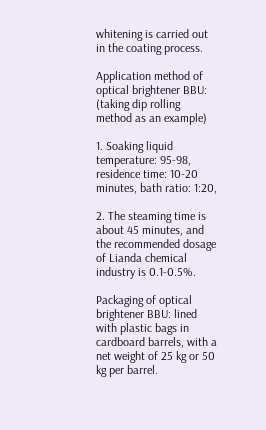whitening is carried out in the coating process.

Application method of optical brightener BBU: (taking dip rolling method as an example)

1. Soaking liquid temperature: 95-98, residence time: 10-20 minutes, bath ratio: 1:20,

2. The steaming time is about 45 minutes, and the recommended dosage of Lianda chemical industry is 0.1-0.5%.

Packaging of optical brightener BBU: lined with plastic bags in cardboard barrels, with a net weight of 25 kg or 50 kg per barrel.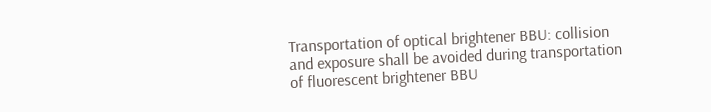Transportation of optical brightener BBU: collision and exposure shall be avoided during transportation of fluorescent brightener BBU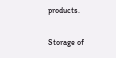products.

Storage of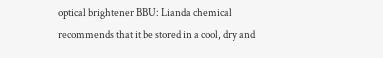optical brightener BBU: Lianda chemical recommends that it be stored in a cool, dry and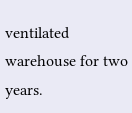ventilated warehouse for two years.